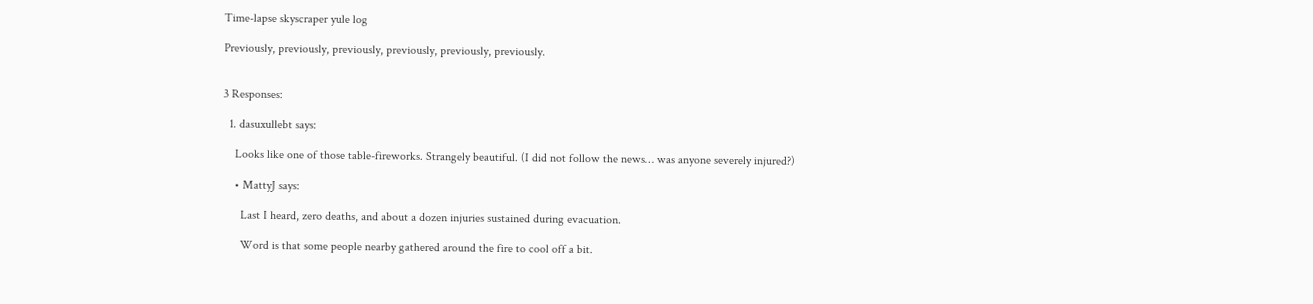Time-lapse skyscraper yule log

Previously, previously, previously, previously, previously, previously.


3 Responses:

  1. dasuxullebt says:

    Looks like one of those table-fireworks. Strangely beautiful. (I did not follow the news… was anyone severely injured?)

    • MattyJ says:

      Last I heard, zero deaths, and about a dozen injuries sustained during evacuation.

      Word is that some people nearby gathered around the fire to cool off a bit.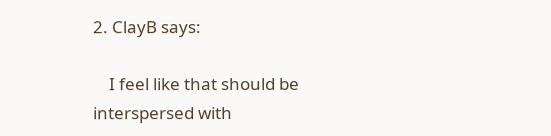2. ClayB says:

    I feel like that should be interspersed with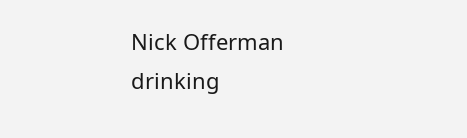Nick Offerman drinking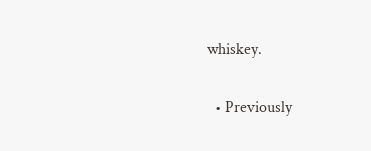whiskey.

  • Previously